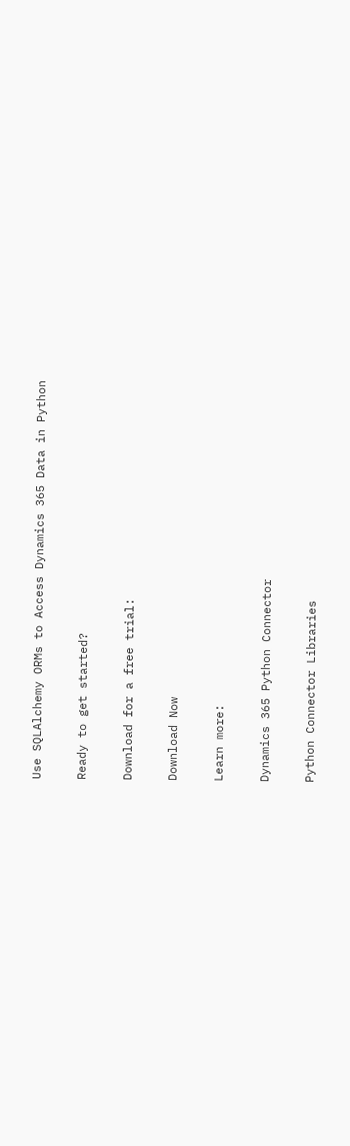Use SQLAlchemy ORMs to Access Dynamics 365 Data in Python

Ready to get started?

Download for a free trial:

Download Now

Learn more:

Dynamics 365 Python Connector

Python Connector Libraries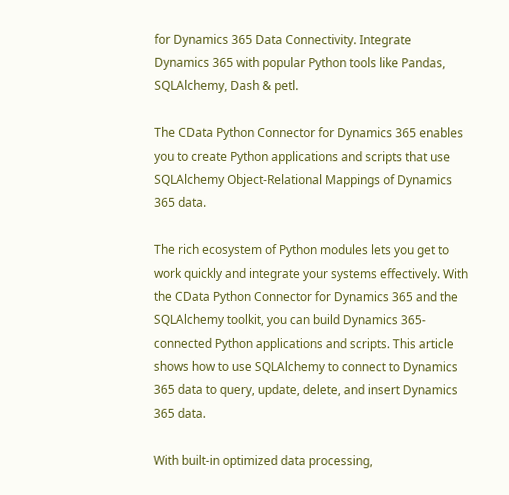for Dynamics 365 Data Connectivity. Integrate Dynamics 365 with popular Python tools like Pandas, SQLAlchemy, Dash & petl.

The CData Python Connector for Dynamics 365 enables you to create Python applications and scripts that use SQLAlchemy Object-Relational Mappings of Dynamics 365 data.

The rich ecosystem of Python modules lets you get to work quickly and integrate your systems effectively. With the CData Python Connector for Dynamics 365 and the SQLAlchemy toolkit, you can build Dynamics 365-connected Python applications and scripts. This article shows how to use SQLAlchemy to connect to Dynamics 365 data to query, update, delete, and insert Dynamics 365 data.

With built-in optimized data processing,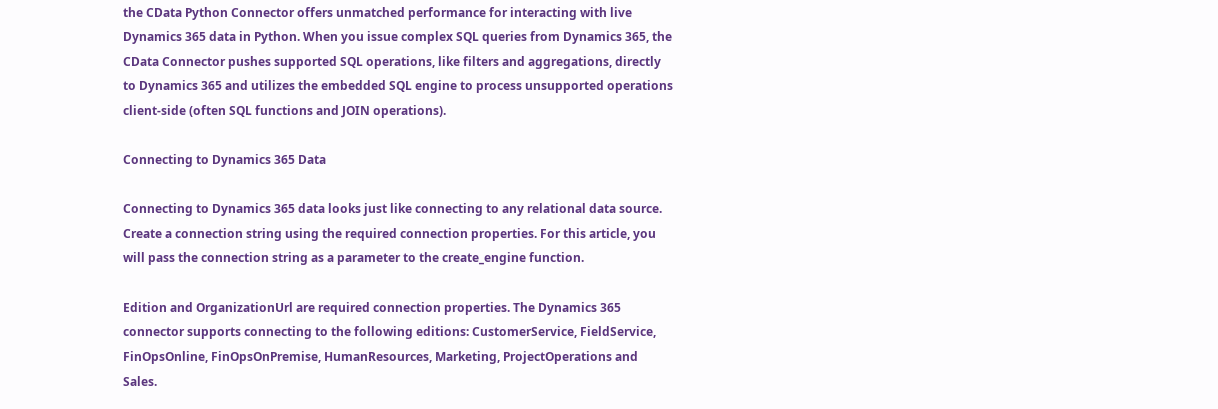the CData Python Connector offers unmatched performance for interacting with live Dynamics 365 data in Python. When you issue complex SQL queries from Dynamics 365, the CData Connector pushes supported SQL operations, like filters and aggregations, directly to Dynamics 365 and utilizes the embedded SQL engine to process unsupported operations client-side (often SQL functions and JOIN operations).

Connecting to Dynamics 365 Data

Connecting to Dynamics 365 data looks just like connecting to any relational data source. Create a connection string using the required connection properties. For this article, you will pass the connection string as a parameter to the create_engine function.

Edition and OrganizationUrl are required connection properties. The Dynamics 365 connector supports connecting to the following editions: CustomerService, FieldService, FinOpsOnline, FinOpsOnPremise, HumanResources, Marketing, ProjectOperations and Sales.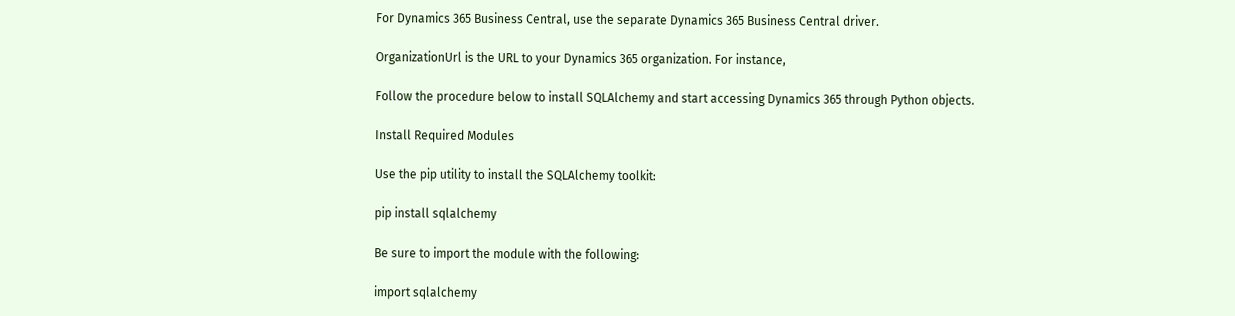For Dynamics 365 Business Central, use the separate Dynamics 365 Business Central driver.

OrganizationUrl is the URL to your Dynamics 365 organization. For instance,

Follow the procedure below to install SQLAlchemy and start accessing Dynamics 365 through Python objects.

Install Required Modules

Use the pip utility to install the SQLAlchemy toolkit:

pip install sqlalchemy

Be sure to import the module with the following:

import sqlalchemy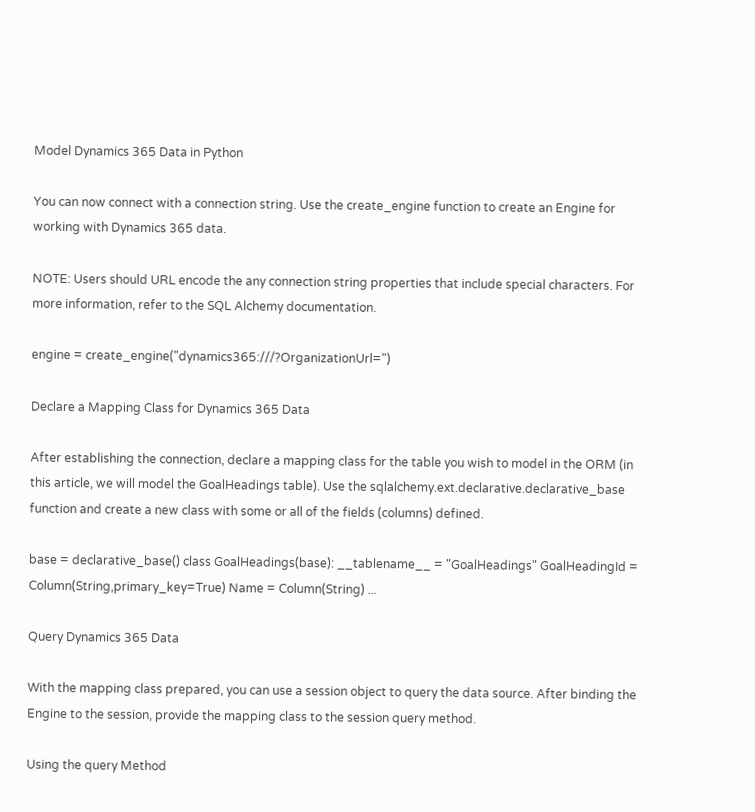Model Dynamics 365 Data in Python

You can now connect with a connection string. Use the create_engine function to create an Engine for working with Dynamics 365 data.

NOTE: Users should URL encode the any connection string properties that include special characters. For more information, refer to the SQL Alchemy documentation.

engine = create_engine("dynamics365:///?OrganizationUrl=")

Declare a Mapping Class for Dynamics 365 Data

After establishing the connection, declare a mapping class for the table you wish to model in the ORM (in this article, we will model the GoalHeadings table). Use the sqlalchemy.ext.declarative.declarative_base function and create a new class with some or all of the fields (columns) defined.

base = declarative_base() class GoalHeadings(base): __tablename__ = "GoalHeadings" GoalHeadingId = Column(String,primary_key=True) Name = Column(String) ...

Query Dynamics 365 Data

With the mapping class prepared, you can use a session object to query the data source. After binding the Engine to the session, provide the mapping class to the session query method.

Using the query Method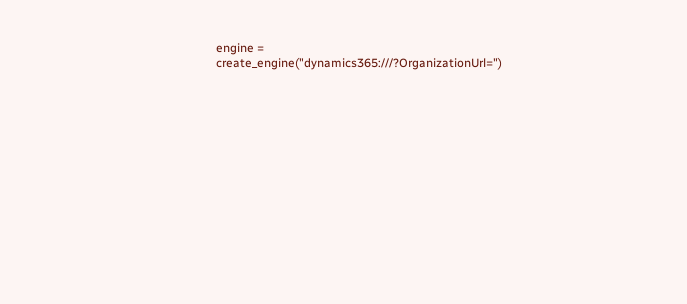engine = create_engine("dynamics365:///?OrganizationUrl=")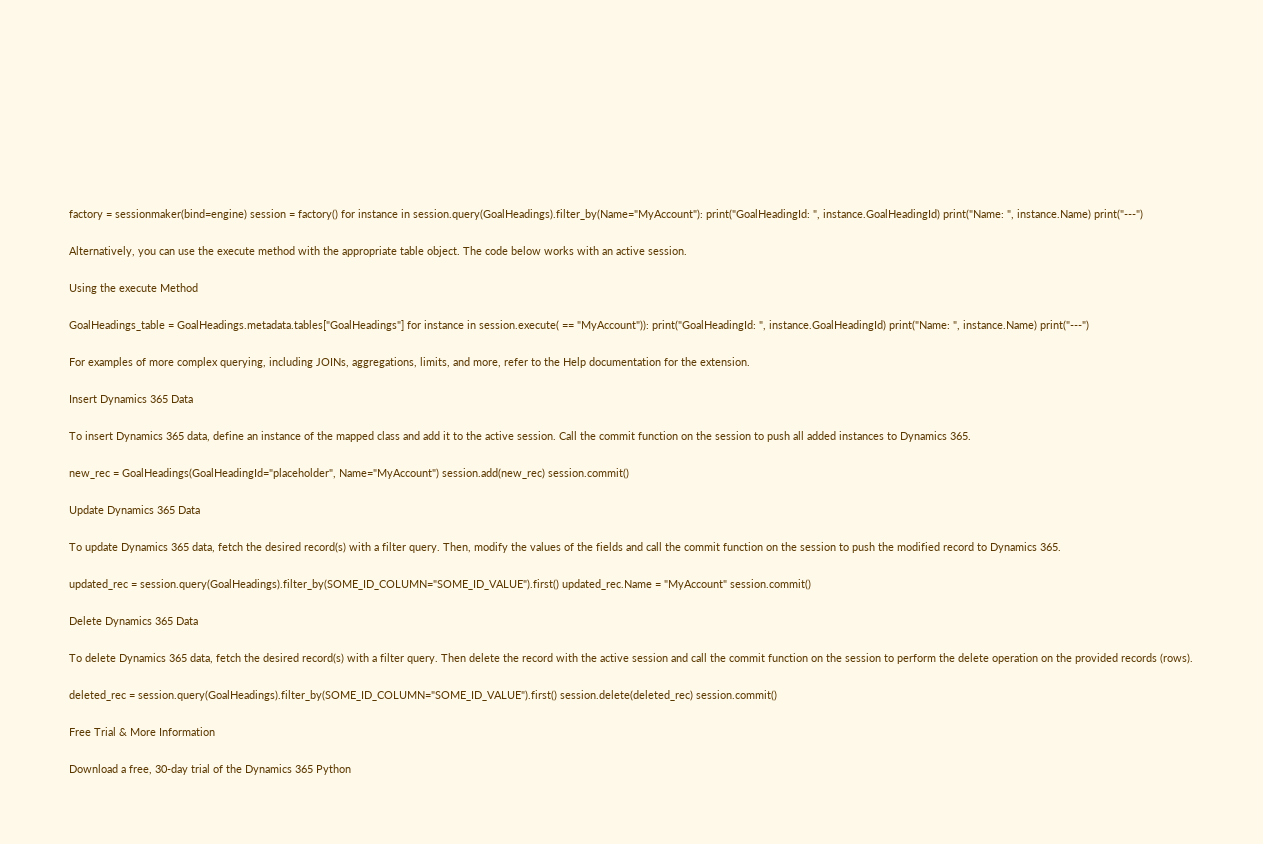factory = sessionmaker(bind=engine) session = factory() for instance in session.query(GoalHeadings).filter_by(Name="MyAccount"): print("GoalHeadingId: ", instance.GoalHeadingId) print("Name: ", instance.Name) print("---")

Alternatively, you can use the execute method with the appropriate table object. The code below works with an active session.

Using the execute Method

GoalHeadings_table = GoalHeadings.metadata.tables["GoalHeadings"] for instance in session.execute( == "MyAccount")): print("GoalHeadingId: ", instance.GoalHeadingId) print("Name: ", instance.Name) print("---")

For examples of more complex querying, including JOINs, aggregations, limits, and more, refer to the Help documentation for the extension.

Insert Dynamics 365 Data

To insert Dynamics 365 data, define an instance of the mapped class and add it to the active session. Call the commit function on the session to push all added instances to Dynamics 365.

new_rec = GoalHeadings(GoalHeadingId="placeholder", Name="MyAccount") session.add(new_rec) session.commit()

Update Dynamics 365 Data

To update Dynamics 365 data, fetch the desired record(s) with a filter query. Then, modify the values of the fields and call the commit function on the session to push the modified record to Dynamics 365.

updated_rec = session.query(GoalHeadings).filter_by(SOME_ID_COLUMN="SOME_ID_VALUE").first() updated_rec.Name = "MyAccount" session.commit()

Delete Dynamics 365 Data

To delete Dynamics 365 data, fetch the desired record(s) with a filter query. Then delete the record with the active session and call the commit function on the session to perform the delete operation on the provided records (rows).

deleted_rec = session.query(GoalHeadings).filter_by(SOME_ID_COLUMN="SOME_ID_VALUE").first() session.delete(deleted_rec) session.commit()

Free Trial & More Information

Download a free, 30-day trial of the Dynamics 365 Python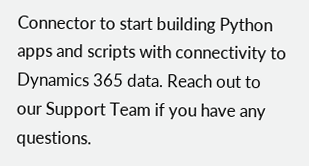Connector to start building Python apps and scripts with connectivity to Dynamics 365 data. Reach out to our Support Team if you have any questions.